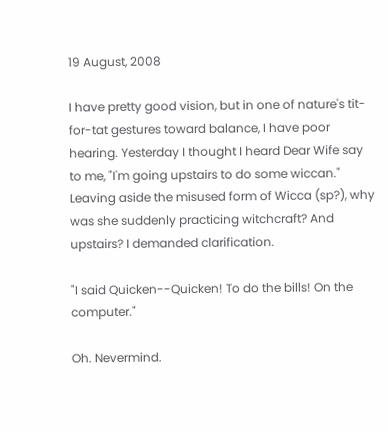19 August, 2008

I have pretty good vision, but in one of nature's tit-for-tat gestures toward balance, I have poor hearing. Yesterday I thought I heard Dear Wife say to me, "I'm going upstairs to do some wiccan."
Leaving aside the misused form of Wicca (sp?), why was she suddenly practicing witchcraft? And upstairs? I demanded clarification.

"I said Quicken--Quicken! To do the bills! On the computer."

Oh. Nevermind.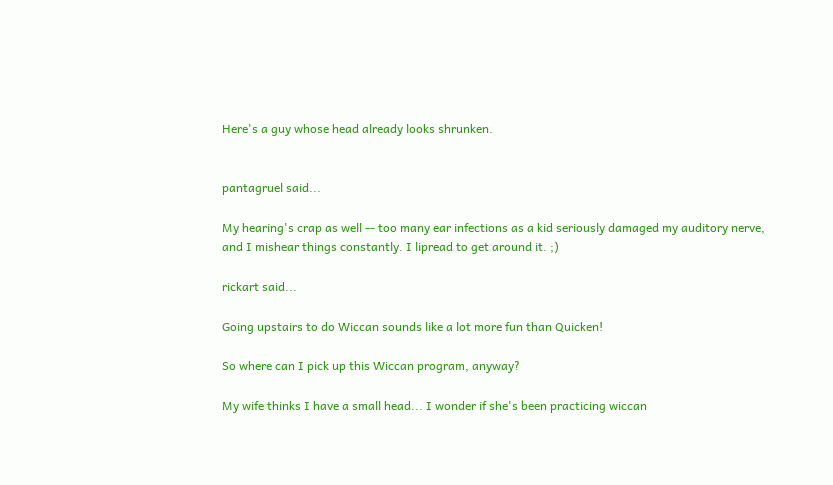Here's a guy whose head already looks shrunken.


pantagruel said...

My hearing's crap as well -- too many ear infections as a kid seriously damaged my auditory nerve, and I mishear things constantly. I lipread to get around it. ;)

rickart said...

Going upstairs to do Wiccan sounds like a lot more fun than Quicken!

So where can I pick up this Wiccan program, anyway?

My wife thinks I have a small head... I wonder if she's been practicing wiccan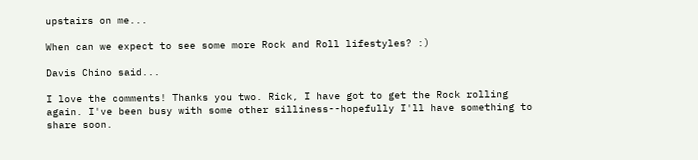upstairs on me...

When can we expect to see some more Rock and Roll lifestyles? :)

Davis Chino said...

I love the comments! Thanks you two. Rick, I have got to get the Rock rolling again. I've been busy with some other silliness--hopefully I'll have something to share soon.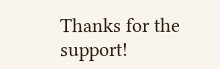Thanks for the support!